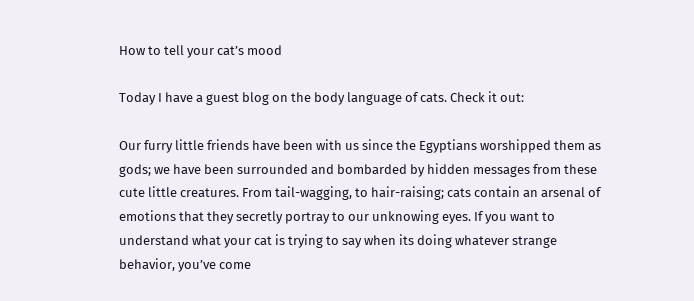How to tell your cat’s mood

Today I have a guest blog on the body language of cats. Check it out:

Our furry little friends have been with us since the Egyptians worshipped them as gods; we have been surrounded and bombarded by hidden messages from these cute little creatures. From tail-wagging, to hair-raising; cats contain an arsenal of emotions that they secretly portray to our unknowing eyes. If you want to understand what your cat is trying to say when its doing whatever strange behavior, you’ve come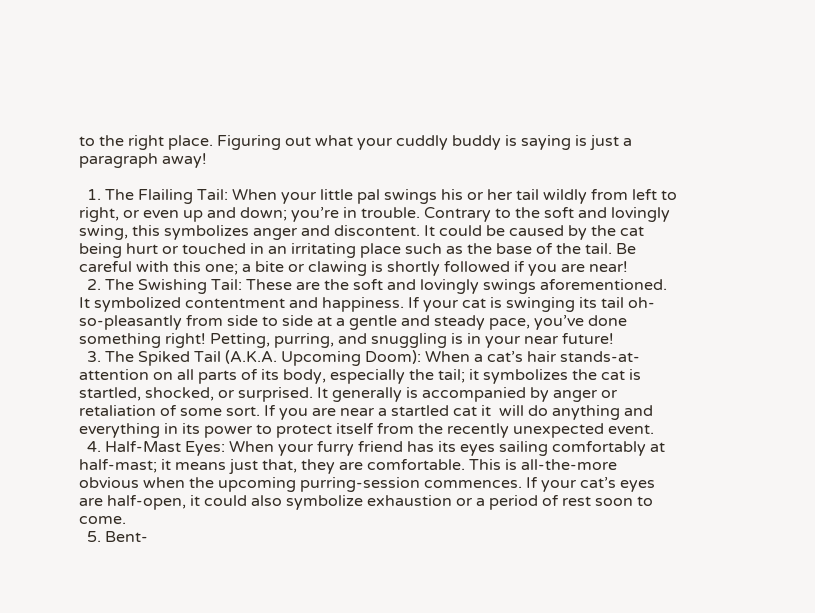to the right place. Figuring out what your cuddly buddy is saying is just a paragraph away!

  1. The Flailing Tail: When your little pal swings his or her tail wildly from left to right, or even up and down; you’re in trouble. Contrary to the soft and lovingly swing, this symbolizes anger and discontent. It could be caused by the cat being hurt or touched in an irritating place such as the base of the tail. Be careful with this one; a bite or clawing is shortly followed if you are near!
  2. The Swishing Tail: These are the soft and lovingly swings aforementioned. It symbolized contentment and happiness. If your cat is swinging its tail oh-so-pleasantly from side to side at a gentle and steady pace, you’ve done something right! Petting, purring, and snuggling is in your near future!
  3. The Spiked Tail (A.K.A. Upcoming Doom): When a cat’s hair stands-at-attention on all parts of its body, especially the tail; it symbolizes the cat is startled, shocked, or surprised. It generally is accompanied by anger or retaliation of some sort. If you are near a startled cat it  will do anything and everything in its power to protect itself from the recently unexpected event.
  4. Half-Mast Eyes: When your furry friend has its eyes sailing comfortably at half-mast; it means just that, they are comfortable. This is all-the-more obvious when the upcoming purring-session commences. If your cat’s eyes are half-open, it could also symbolize exhaustion or a period of rest soon to come.
  5. Bent-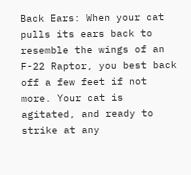Back Ears: When your cat pulls its ears back to resemble the wings of an F-22 Raptor, you best back off a few feet if not more. Your cat is agitated, and ready to strike at any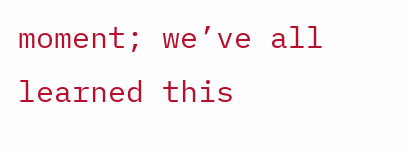moment; we’ve all learned this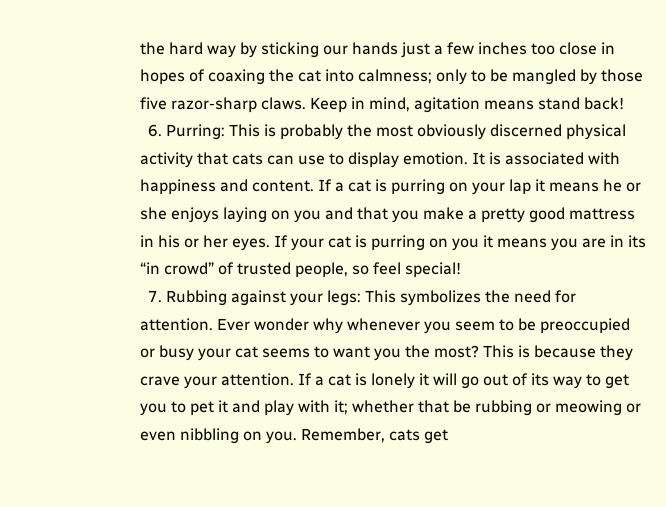the hard way by sticking our hands just a few inches too close in hopes of coaxing the cat into calmness; only to be mangled by those five razor-sharp claws. Keep in mind, agitation means stand back!
  6. Purring: This is probably the most obviously discerned physical activity that cats can use to display emotion. It is associated with happiness and content. If a cat is purring on your lap it means he or she enjoys laying on you and that you make a pretty good mattress in his or her eyes. If your cat is purring on you it means you are in its “in crowd” of trusted people, so feel special!
  7. Rubbing against your legs: This symbolizes the need for attention. Ever wonder why whenever you seem to be preoccupied or busy your cat seems to want you the most? This is because they crave your attention. If a cat is lonely it will go out of its way to get you to pet it and play with it; whether that be rubbing or meowing or even nibbling on you. Remember, cats get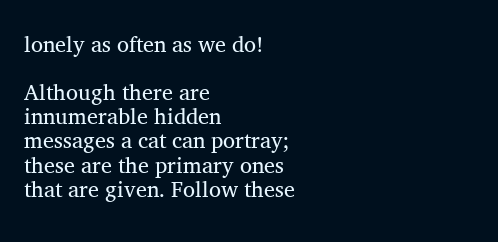lonely as often as we do!

Although there are innumerable hidden messages a cat can portray; these are the primary ones that are given. Follow these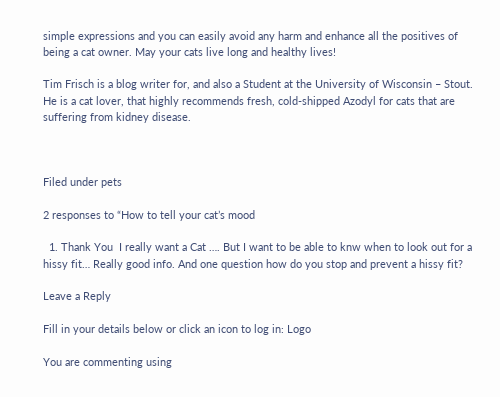simple expressions and you can easily avoid any harm and enhance all the positives of being a cat owner. May your cats live long and healthy lives!

Tim Frisch is a blog writer for, and also a Student at the University of Wisconsin – Stout.  He is a cat lover, that highly recommends fresh, cold-shipped Azodyl for cats that are suffering from kidney disease.



Filed under pets

2 responses to “How to tell your cat’s mood

  1. Thank You  I really want a Cat …. But I want to be able to knw when to look out for a hissy fit… Really good info. And one question how do you stop and prevent a hissy fit?

Leave a Reply

Fill in your details below or click an icon to log in: Logo

You are commenting using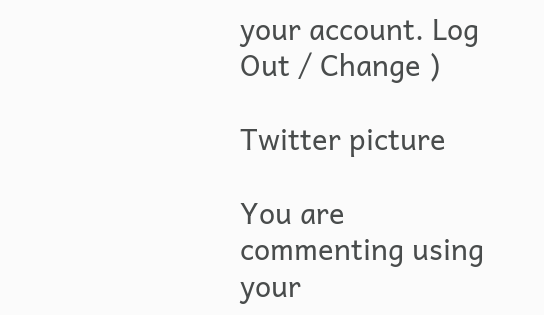your account. Log Out / Change )

Twitter picture

You are commenting using your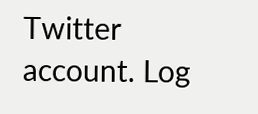Twitter account. Log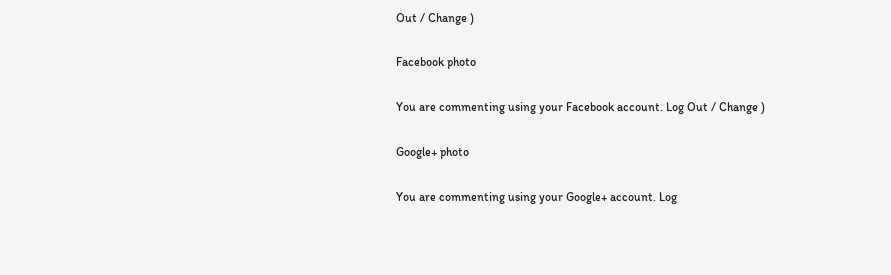Out / Change )

Facebook photo

You are commenting using your Facebook account. Log Out / Change )

Google+ photo

You are commenting using your Google+ account. Log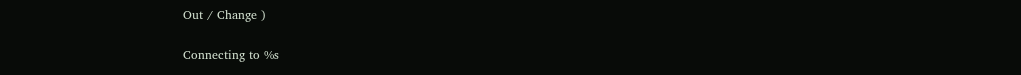Out / Change )

Connecting to %s